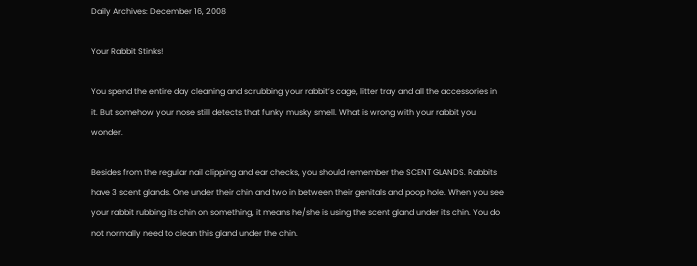Daily Archives: December 16, 2008

Your Rabbit Stinks!

You spend the entire day cleaning and scrubbing your rabbit’s cage, litter tray and all the accessories in it. But somehow your nose still detects that funky musky smell. What is wrong with your rabbit you wonder.

Besides from the regular nail clipping and ear checks, you should remember the SCENT GLANDS. Rabbits have 3 scent glands. One under their chin and two in between their genitals and poop hole. When you see your rabbit rubbing its chin on something, it means he/she is using the scent gland under its chin. You do not normally need to clean this gland under the chin.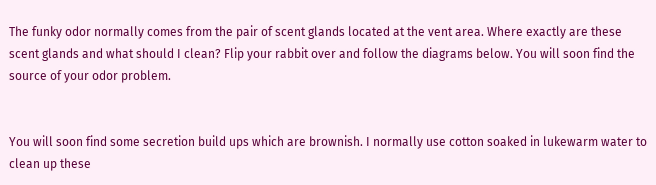The funky odor normally comes from the pair of scent glands located at the vent area. Where exactly are these scent glands and what should I clean? Flip your rabbit over and follow the diagrams below. You will soon find the source of your odor problem.


You will soon find some secretion build ups which are brownish. I normally use cotton soaked in lukewarm water to clean up these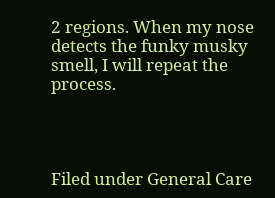2 regions. When my nose detects the funky musky smell, I will repeat the process.




Filed under General Care